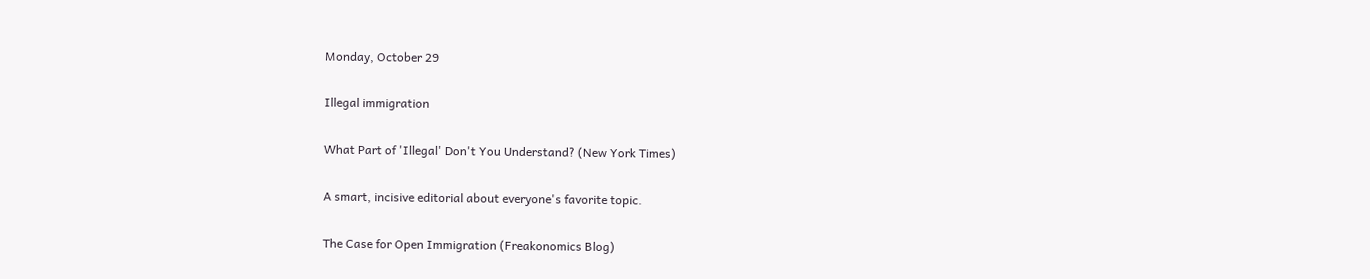Monday, October 29

Illegal immigration

What Part of 'Illegal' Don't You Understand? (New York Times)

A smart, incisive editorial about everyone's favorite topic.

The Case for Open Immigration (Freakonomics Blog)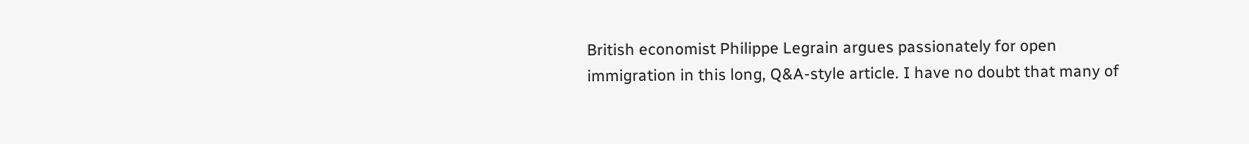British economist Philippe Legrain argues passionately for open immigration in this long, Q&A-style article. I have no doubt that many of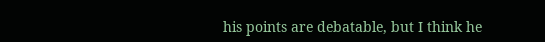his points are debatable, but I think he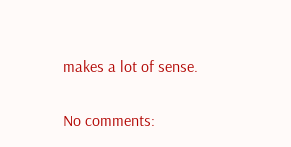makes a lot of sense.

No comments: